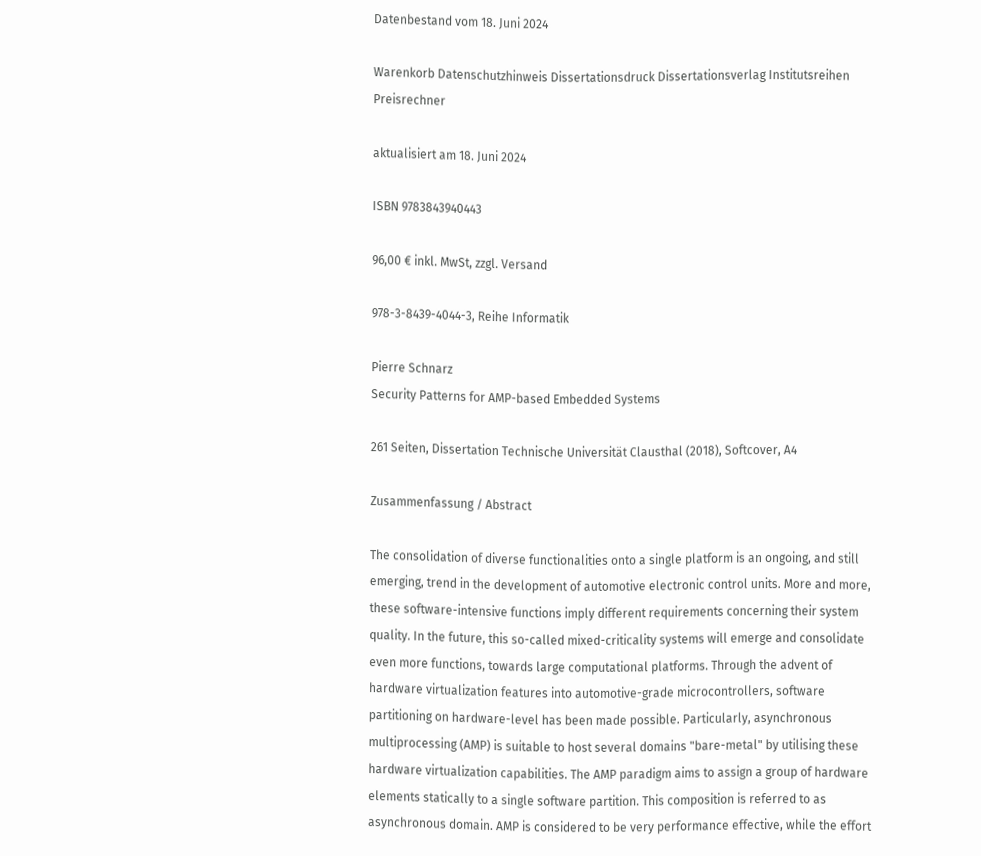Datenbestand vom 18. Juni 2024

Warenkorb Datenschutzhinweis Dissertationsdruck Dissertationsverlag Institutsreihen     Preisrechner

aktualisiert am 18. Juni 2024

ISBN 9783843940443

96,00 € inkl. MwSt, zzgl. Versand

978-3-8439-4044-3, Reihe Informatik

Pierre Schnarz
Security Patterns for AMP-based Embedded Systems

261 Seiten, Dissertation Technische Universität Clausthal (2018), Softcover, A4

Zusammenfassung / Abstract

The consolidation of diverse functionalities onto a single platform is an ongoing, and still emerging, trend in the development of automotive electronic control units. More and more, these software-intensive functions imply different requirements concerning their system quality. In the future, this so-called mixed-criticality systems will emerge and consolidate even more functions, towards large computational platforms. Through the advent of hardware virtualization features into automotive-grade microcontrollers, software partitioning on hardware-level has been made possible. Particularly, asynchronous multiprocessing (AMP) is suitable to host several domains "bare-metal" by utilising these hardware virtualization capabilities. The AMP paradigm aims to assign a group of hardware elements statically to a single software partition. This composition is referred to as asynchronous domain. AMP is considered to be very performance effective, while the effort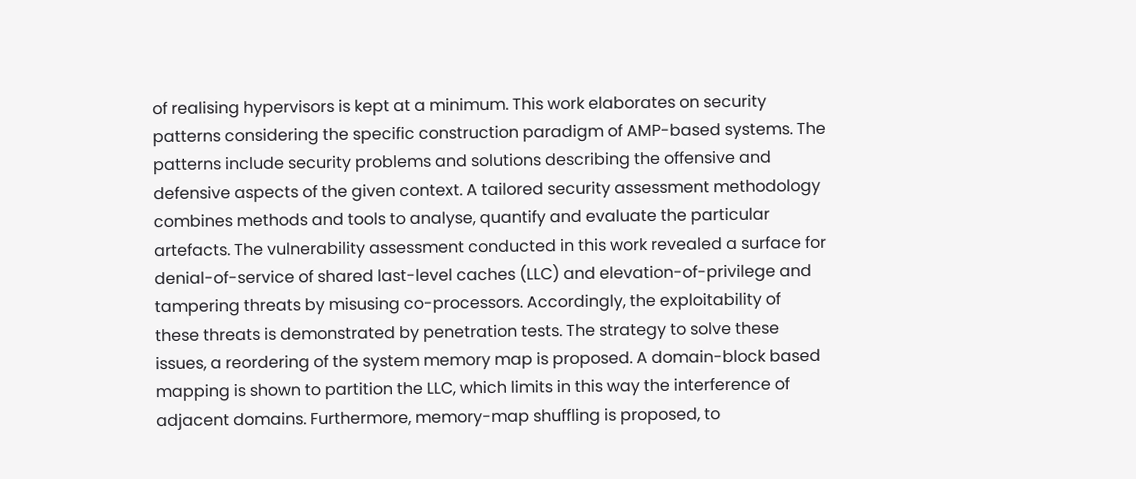of realising hypervisors is kept at a minimum. This work elaborates on security patterns considering the specific construction paradigm of AMP-based systems. The patterns include security problems and solutions describing the offensive and defensive aspects of the given context. A tailored security assessment methodology combines methods and tools to analyse, quantify and evaluate the particular artefacts. The vulnerability assessment conducted in this work revealed a surface for denial-of-service of shared last-level caches (LLC) and elevation-of-privilege and tampering threats by misusing co-processors. Accordingly, the exploitability of these threats is demonstrated by penetration tests. The strategy to solve these issues, a reordering of the system memory map is proposed. A domain-block based mapping is shown to partition the LLC, which limits in this way the interference of adjacent domains. Furthermore, memory-map shuffling is proposed, to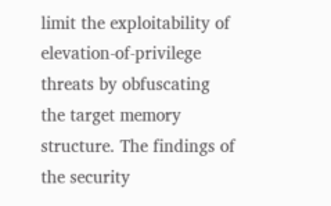limit the exploitability of elevation-of-privilege threats by obfuscating the target memory structure. The findings of the security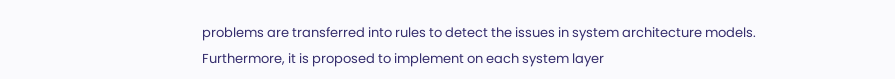problems are transferred into rules to detect the issues in system architecture models. Furthermore, it is proposed to implement on each system layer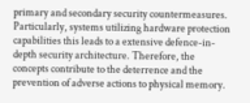primary and secondary security countermeasures. Particularly, systems utilizing hardware protection capabilities this leads to a extensive defence-in-depth security architecture. Therefore, the concepts contribute to the deterrence and the prevention of adverse actions to physical memory.